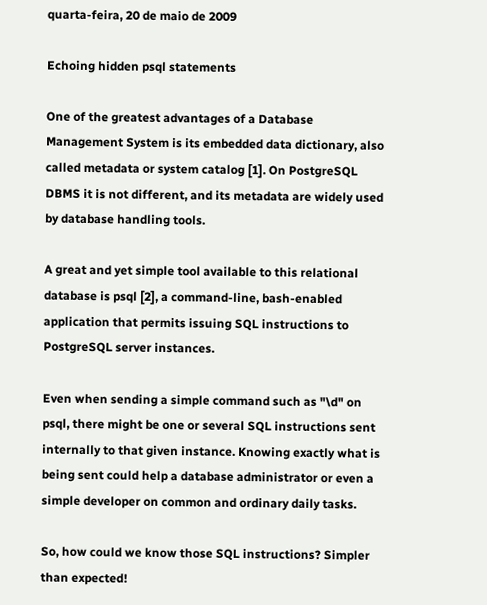quarta-feira, 20 de maio de 2009

Echoing hidden psql statements

One of the greatest advantages of a Database Management System is its embedded data dictionary, also called metadata or system catalog [1]. On PostgreSQL DBMS it is not different, and its metadata are widely used by database handling tools.

A great and yet simple tool available to this relational database is psql [2], a command-line, bash-enabled application that permits issuing SQL instructions to PostgreSQL server instances.

Even when sending a simple command such as "\d" on psql, there might be one or several SQL instructions sent internally to that given instance. Knowing exactly what is being sent could help a database administrator or even a simple developer on common and ordinary daily tasks.

So, how could we know those SQL instructions? Simpler than expected!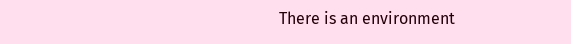There is an environment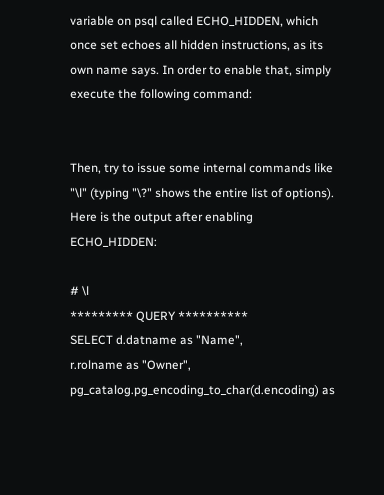variable on psql called ECHO_HIDDEN, which once set echoes all hidden instructions, as its own name says. In order to enable that, simply execute the following command:


Then, try to issue some internal commands like "\l" (typing "\?" shows the entire list of options). Here is the output after enabling ECHO_HIDDEN:

# \l
********* QUERY **********
SELECT d.datname as "Name",
r.rolname as "Owner",
pg_catalog.pg_encoding_to_char(d.encoding) as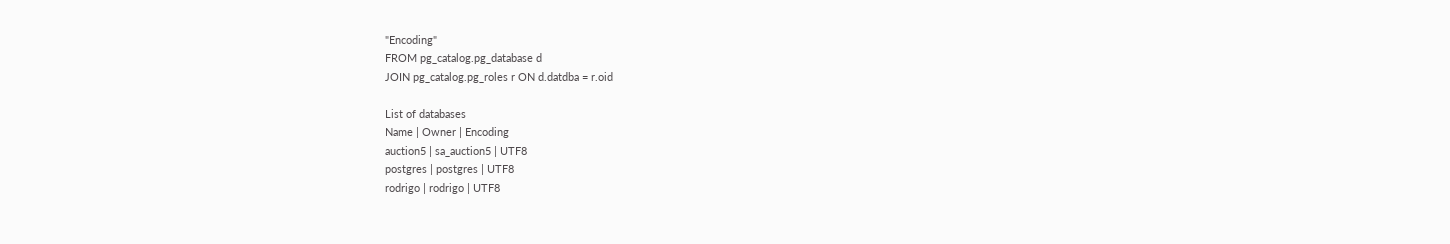"Encoding"
FROM pg_catalog.pg_database d
JOIN pg_catalog.pg_roles r ON d.datdba = r.oid

List of databases
Name | Owner | Encoding
auction5 | sa_auction5 | UTF8
postgres | postgres | UTF8
rodrigo | rodrigo | UTF8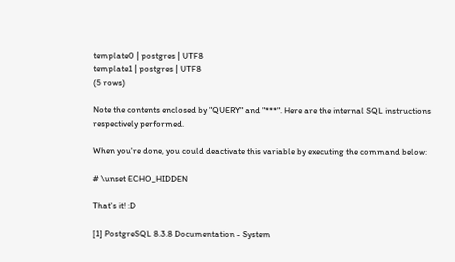template0 | postgres | UTF8
template1 | postgres | UTF8
(5 rows)

Note the contents enclosed by "QUERY" and "***". Here are the internal SQL instructions respectively performed.

When you're done, you could deactivate this variable by executing the command below:

# \unset ECHO_HIDDEN

That's it! :D

[1] PostgreSQL 8.3.8 Documentation - System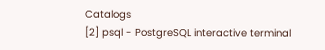Catalogs
[2] psql - PostgreSQL interactive terminal